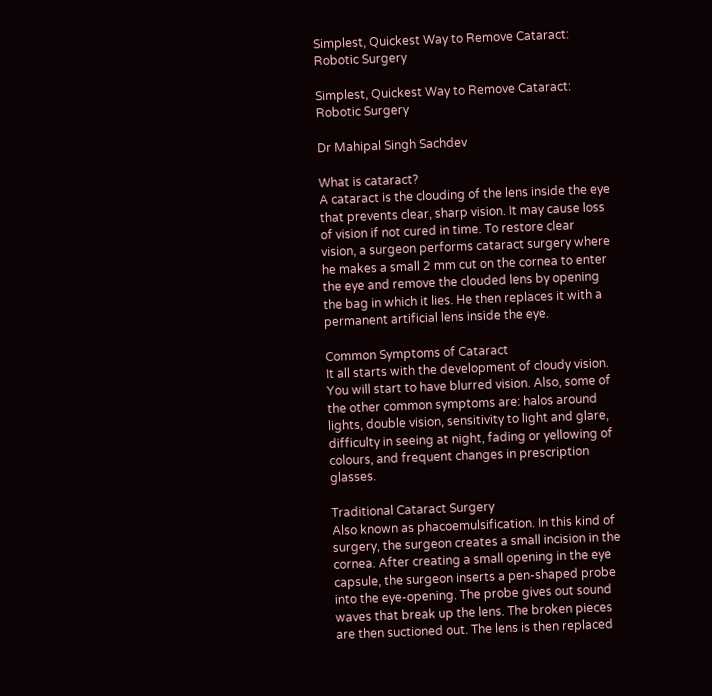Simplest, Quickest Way to Remove Cataract: Robotic Surgery

Simplest, Quickest Way to Remove Cataract: Robotic Surgery

Dr Mahipal Singh Sachdev

What is cataract?
A cataract is the clouding of the lens inside the eye that prevents clear, sharp vision. It may cause loss of vision if not cured in time. To restore clear vision, a surgeon performs cataract surgery where he makes a small 2 mm cut on the cornea to enter the eye and remove the clouded lens by opening the bag in which it lies. He then replaces it with a permanent artificial lens inside the eye.

Common Symptoms of Cataract
It all starts with the development of cloudy vision. You will start to have blurred vision. Also, some of the other common symptoms are: halos around lights, double vision, sensitivity to light and glare, difficulty in seeing at night, fading or yellowing of colours, and frequent changes in prescription glasses.

Traditional Cataract Surgery
Also known as phacoemulsification. In this kind of surgery, the surgeon creates a small incision in the cornea. After creating a small opening in the eye capsule, the surgeon inserts a pen-shaped probe into the eye-opening. The probe gives out sound waves that break up the lens. The broken pieces are then suctioned out. The lens is then replaced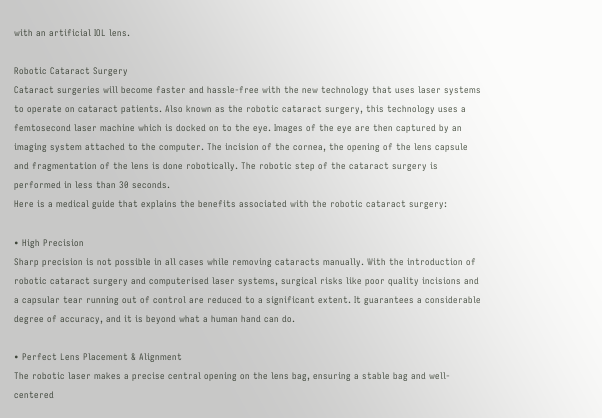with an artificial IOL lens.

Robotic Cataract Surgery
Cataract surgeries will become faster and hassle-free with the new technology that uses laser systems to operate on cataract patients. Also known as the robotic cataract surgery, this technology uses a femtosecond laser machine which is docked on to the eye. Images of the eye are then captured by an imaging system attached to the computer. The incision of the cornea, the opening of the lens capsule and fragmentation of the lens is done robotically. The robotic step of the cataract surgery is performed in less than 30 seconds.
Here is a medical guide that explains the benefits associated with the robotic cataract surgery:

• High Precision
Sharp precision is not possible in all cases while removing cataracts manually. With the introduction of robotic cataract surgery and computerised laser systems, surgical risks like poor quality incisions and a capsular tear running out of control are reduced to a significant extent. It guarantees a considerable degree of accuracy, and it is beyond what a human hand can do.

• Perfect Lens Placement & Alignment
The robotic laser makes a precise central opening on the lens bag, ensuring a stable bag and well-centered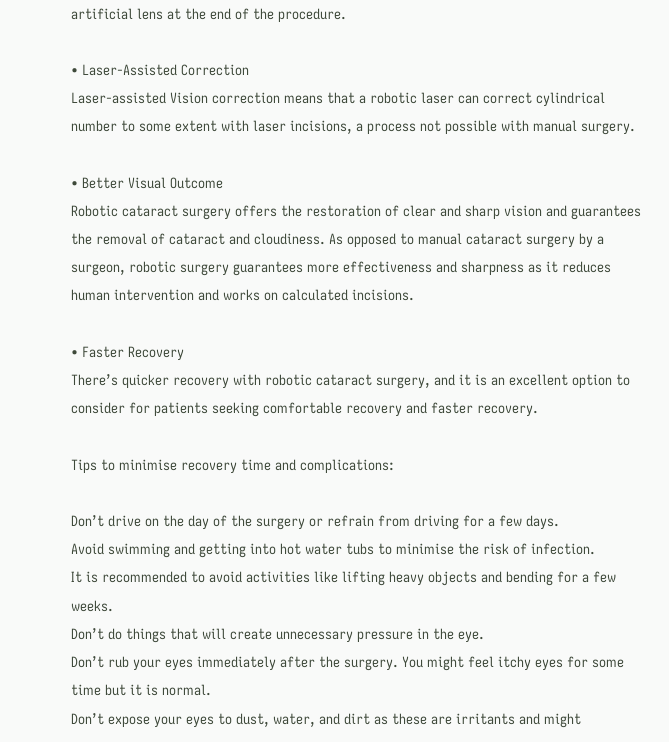artificial lens at the end of the procedure.

• Laser-Assisted Correction
Laser-assisted Vision correction means that a robotic laser can correct cylindrical number to some extent with laser incisions, a process not possible with manual surgery.

• Better Visual Outcome
Robotic cataract surgery offers the restoration of clear and sharp vision and guarantees the removal of cataract and cloudiness. As opposed to manual cataract surgery by a surgeon, robotic surgery guarantees more effectiveness and sharpness as it reduces human intervention and works on calculated incisions.

• Faster Recovery
There’s quicker recovery with robotic cataract surgery, and it is an excellent option to consider for patients seeking comfortable recovery and faster recovery.

Tips to minimise recovery time and complications:

Don’t drive on the day of the surgery or refrain from driving for a few days.
Avoid swimming and getting into hot water tubs to minimise the risk of infection.
It is recommended to avoid activities like lifting heavy objects and bending for a few weeks.
Don’t do things that will create unnecessary pressure in the eye.
Don’t rub your eyes immediately after the surgery. You might feel itchy eyes for some time but it is normal.
Don’t expose your eyes to dust, water, and dirt as these are irritants and might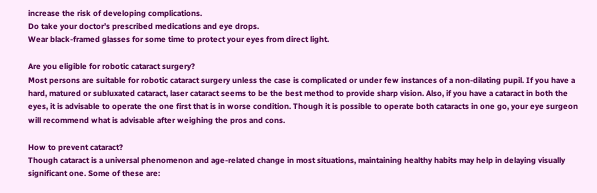increase the risk of developing complications.
Do take your doctor’s prescribed medications and eye drops.
Wear black-framed glasses for some time to protect your eyes from direct light.

Are you eligible for robotic cataract surgery?
Most persons are suitable for robotic cataract surgery unless the case is complicated or under few instances of a non-dilating pupil. If you have a hard, matured or subluxated cataract, laser cataract seems to be the best method to provide sharp vision. Also, if you have a cataract in both the eyes, it is advisable to operate the one first that is in worse condition. Though it is possible to operate both cataracts in one go, your eye surgeon will recommend what is advisable after weighing the pros and cons.

How to prevent cataract?
Though cataract is a universal phenomenon and age-related change in most situations, maintaining healthy habits may help in delaying visually significant one. Some of these are: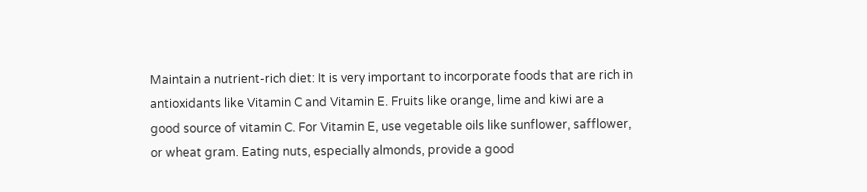Maintain a nutrient-rich diet: It is very important to incorporate foods that are rich in antioxidants like Vitamin C and Vitamin E. Fruits like orange, lime and kiwi are a good source of vitamin C. For Vitamin E, use vegetable oils like sunflower, safflower, or wheat gram. Eating nuts, especially almonds, provide a good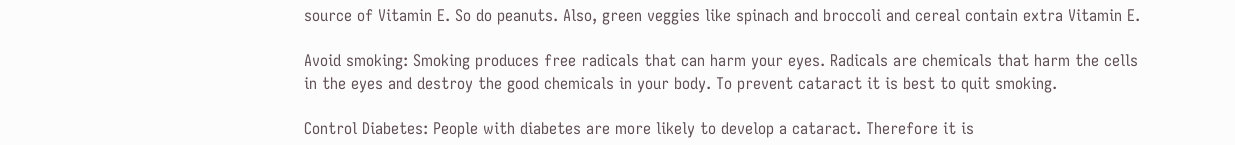source of Vitamin E. So do peanuts. Also, green veggies like spinach and broccoli and cereal contain extra Vitamin E.

Avoid smoking: Smoking produces free radicals that can harm your eyes. Radicals are chemicals that harm the cells in the eyes and destroy the good chemicals in your body. To prevent cataract it is best to quit smoking.

Control Diabetes: People with diabetes are more likely to develop a cataract. Therefore it is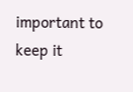important to keep it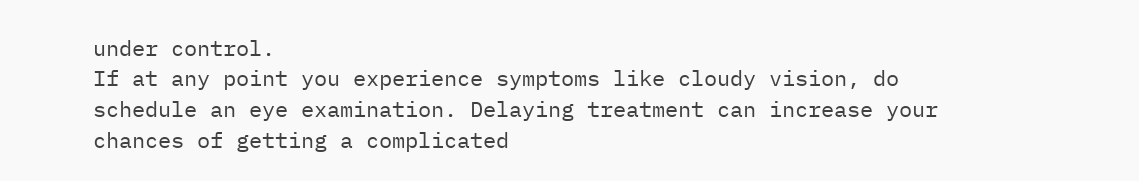under control.
If at any point you experience symptoms like cloudy vision, do schedule an eye examination. Delaying treatment can increase your chances of getting a complicated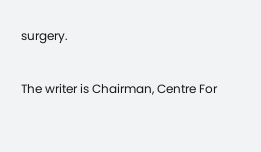surgery.

The writer is Chairman, Centre For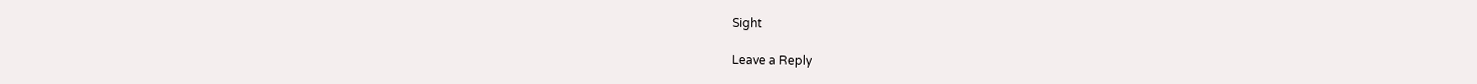Sight

Leave a Reply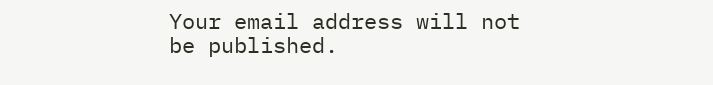Your email address will not be published.